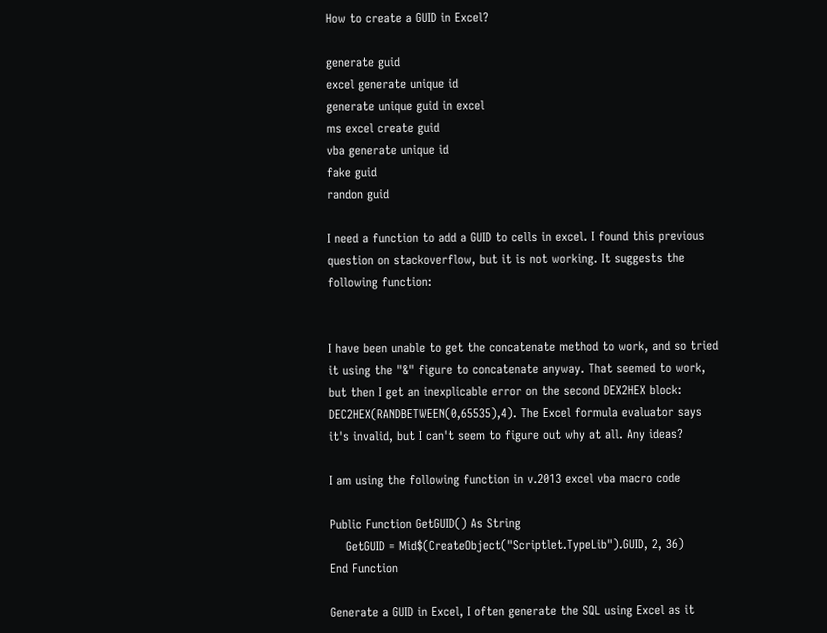How to create a GUID in Excel?

generate guid
excel generate unique id
generate unique guid in excel
ms excel create guid
vba generate unique id
fake guid
randon guid

I need a function to add a GUID to cells in excel. I found this previous question on stackoverflow, but it is not working. It suggests the following function:


I have been unable to get the concatenate method to work, and so tried it using the "&" figure to concatenate anyway. That seemed to work, but then I get an inexplicable error on the second DEX2HEX block: DEC2HEX(RANDBETWEEN(0,65535),4). The Excel formula evaluator says it's invalid, but I can't seem to figure out why at all. Any ideas?

I am using the following function in v.2013 excel vba macro code

Public Function GetGUID() As String
    GetGUID = Mid$(CreateObject("Scriptlet.TypeLib").GUID, 2, 36)
End Function

Generate a GUID in Excel, I often generate the SQL using Excel as it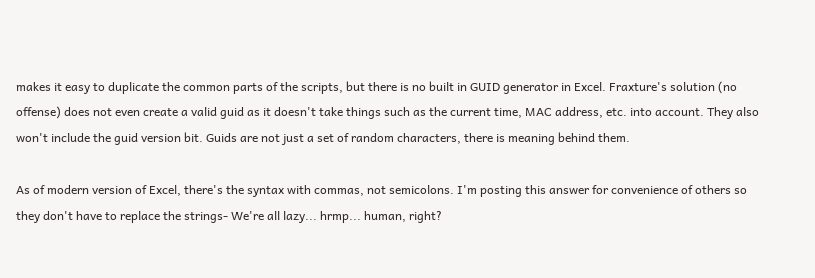makes it easy to duplicate the common parts of the scripts, but there is no built in GUID generator in Excel. Fraxture's solution (no offense) does not even create a valid guid as it doesn't take things such as the current time, MAC address, etc. into account. They also won't include the guid version bit. Guids are not just a set of random characters, there is meaning behind them.

As of modern version of Excel, there's the syntax with commas, not semicolons. I'm posting this answer for convenience of others so they don't have to replace the strings- We're all lazy... hrmp... human, right?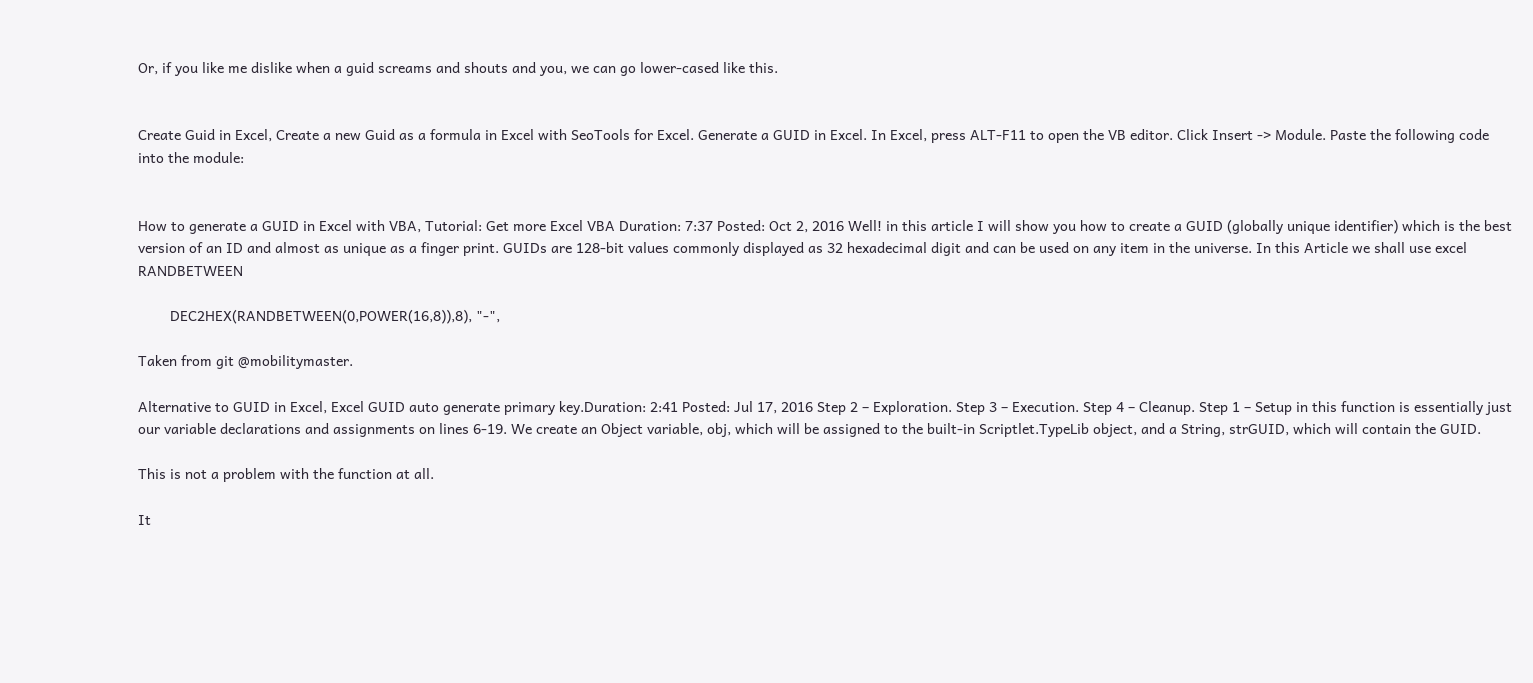Or, if you like me dislike when a guid screams and shouts and you, we can go lower-cased like this.


Create Guid in Excel, Create a new Guid as a formula in Excel with SeoTools for Excel. Generate a GUID in Excel. In Excel, press ALT-F11 to open the VB editor. Click Insert -> Module. Paste the following code into the module:


How to generate a GUID in Excel with VBA, Tutorial: Get more Excel VBA Duration: 7:37 Posted: Oct 2, 2016 Well! in this article I will show you how to create a GUID (globally unique identifier) which is the best version of an ID and almost as unique as a finger print. GUIDs are 128-bit values commonly displayed as 32 hexadecimal digit and can be used on any item in the universe. In this Article we shall use excel RANDBETWEEN

        DEC2HEX(RANDBETWEEN(0,POWER(16,8)),8), "-",

Taken from git @mobilitymaster.

Alternative to GUID in Excel, Excel GUID auto generate primary key.Duration: 2:41 Posted: Jul 17, 2016 Step 2 – Exploration. Step 3 – Execution. Step 4 – Cleanup. Step 1 – Setup in this function is essentially just our variable declarations and assignments on lines 6-19. We create an Object variable, obj, which will be assigned to the built-in Scriptlet.TypeLib object, and a String, strGUID, which will contain the GUID.

This is not a problem with the function at all.

It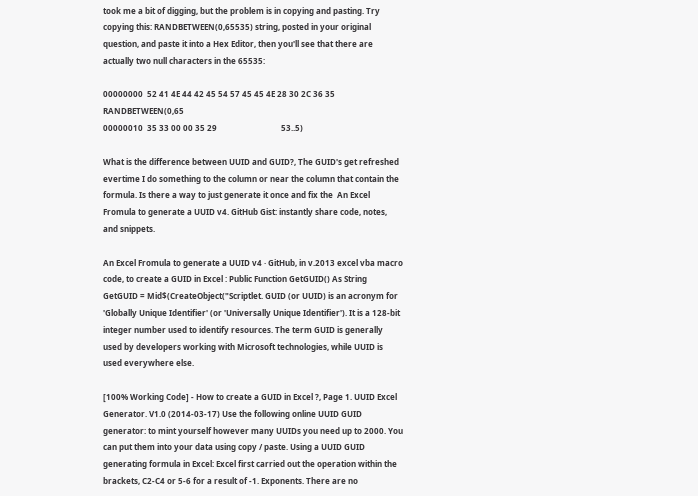took me a bit of digging, but the problem is in copying and pasting. Try copying this: RANDBETWEEN(0,65535) string, posted in your original question, and paste it into a Hex Editor, then you'll see that there are actually two null characters in the 65535:

00000000  52 41 4E 44 42 45 54 57 45 45 4E 28 30 2C 36 35  RANDBETWEEN(0,65
00000010  35 33 00 00 35 29                                53..5)

What is the difference between UUID and GUID?, The GUID's get refreshed evertime I do something to the column or near the column that contain the formula. Is there a way to just generate it once and fix the  An Excel Fromula to generate a UUID v4. GitHub Gist: instantly share code, notes, and snippets.

An Excel Fromula to generate a UUID v4 · GitHub, in v.2013 excel vba macro code, to create a GUID in Excel : Public Function GetGUID() As String GetGUID = Mid$(CreateObject("Scriptlet. GUID (or UUID) is an acronym for 'Globally Unique Identifier' (or 'Universally Unique Identifier'). It is a 128-bit integer number used to identify resources. The term GUID is generally used by developers working with Microsoft technologies, while UUID is used everywhere else.

[100% Working Code] - How to create a GUID in Excel ?, Page 1. UUID Excel Generator. V1.0 (2014-03-17) Use the following online UUID GUID generator: to mint yourself however many UUIDs you need up to 2000. You can put them into your data using copy / paste. Using a UUID GUID generating formula in Excel: Excel first carried out the operation within the brackets, C2-C4 or 5-6 for a result of -1. Exponents. There are no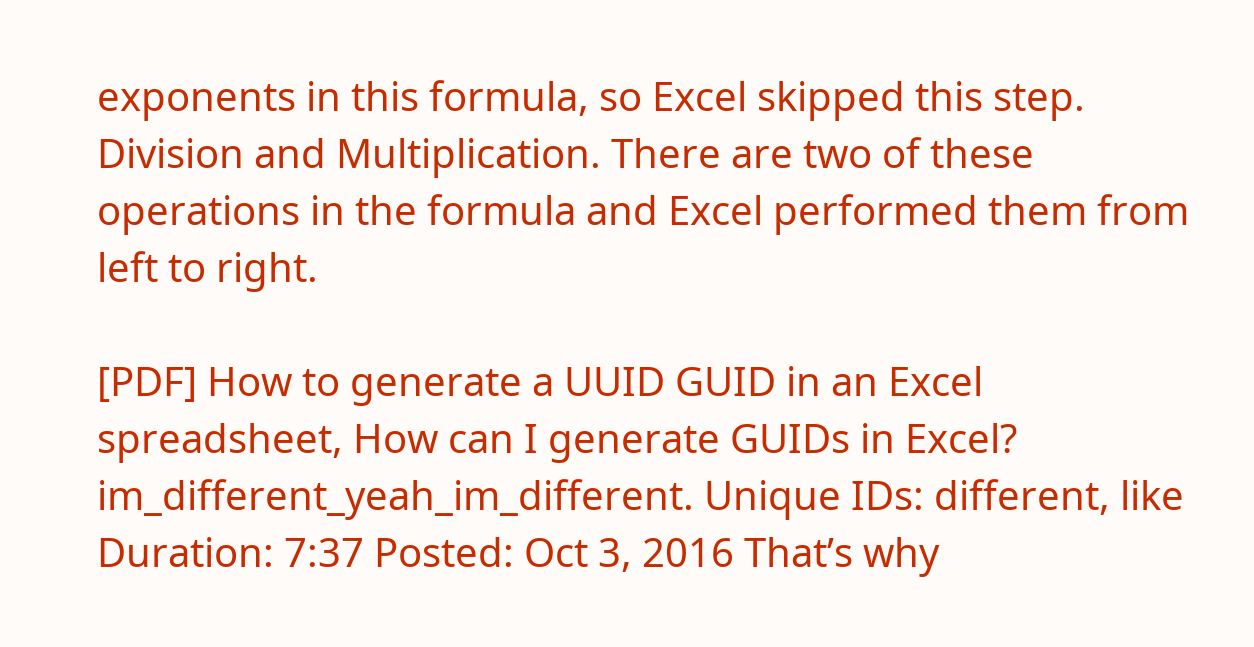exponents in this formula, so Excel skipped this step. Division and Multiplication. There are two of these operations in the formula and Excel performed them from left to right.

[PDF] How to generate a UUID GUID in an Excel spreadsheet, How can I generate GUIDs in Excel? im_different_yeah_im_different. Unique IDs: different, like Duration: 7:37 Posted: Oct 3, 2016 That’s why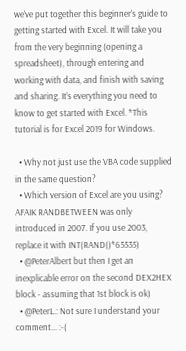we’ve put together this beginner’s guide to getting started with Excel. It will take you from the very beginning (opening a spreadsheet), through entering and working with data, and finish with saving and sharing. It’s everything you need to know to get started with Excel. *This tutorial is for Excel 2019 for Windows.

  • Why not just use the VBA code supplied in the same question?
  • Which version of Excel are you using? AFAIK RANDBETWEEN was only introduced in 2007. If you use 2003, replace it with INT(RAND()*65535)
  • @PeterAlbert but then I get an inexplicable error on the second DEX2HEX block - assuming that 1st block is ok)
  • @PeterL.: Not sure I understand your comment... :-(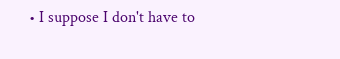• I suppose I don't have to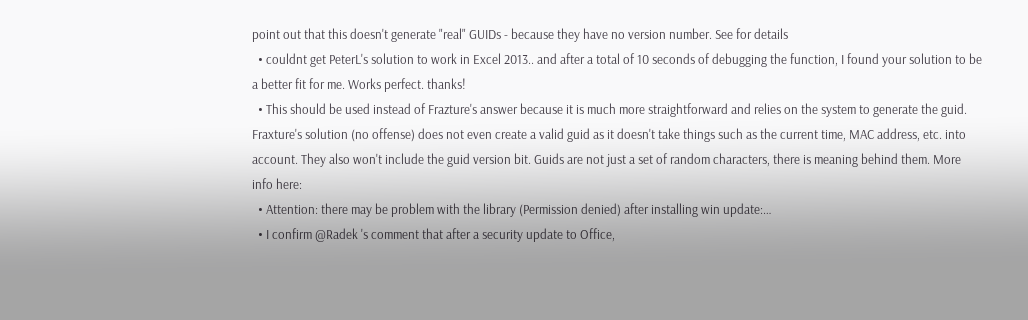point out that this doesn't generate "real" GUIDs - because they have no version number. See for details
  • couldnt get PeterL's solution to work in Excel 2013.. and after a total of 10 seconds of debugging the function, I found your solution to be a better fit for me. Works perfect. thanks!
  • This should be used instead of Frazture's answer because it is much more straightforward and relies on the system to generate the guid. Fraxture's solution (no offense) does not even create a valid guid as it doesn't take things such as the current time, MAC address, etc. into account. They also won't include the guid version bit. Guids are not just a set of random characters, there is meaning behind them. More info here:
  • Attention: there may be problem with the library (Permission denied) after installing win update:…
  • I confirm @Radek 's comment that after a security update to Office,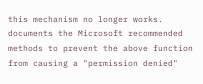this mechanism no longer works. documents the Microsoft recommended methods to prevent the above function from causing a "permission denied"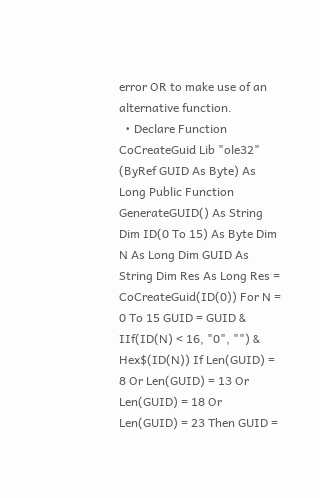error OR to make use of an alternative function.
  • Declare Function CoCreateGuid Lib "ole32" (ByRef GUID As Byte) As Long Public Function GenerateGUID() As String Dim ID(0 To 15) As Byte Dim N As Long Dim GUID As String Dim Res As Long Res = CoCreateGuid(ID(0)) For N = 0 To 15 GUID = GUID & IIf(ID(N) < 16, "0", "") & Hex$(ID(N)) If Len(GUID) = 8 Or Len(GUID) = 13 Or Len(GUID) = 18 Or Len(GUID) = 23 Then GUID =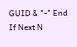GUID & "-" End If Next N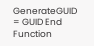GenerateGUID = GUID End Function